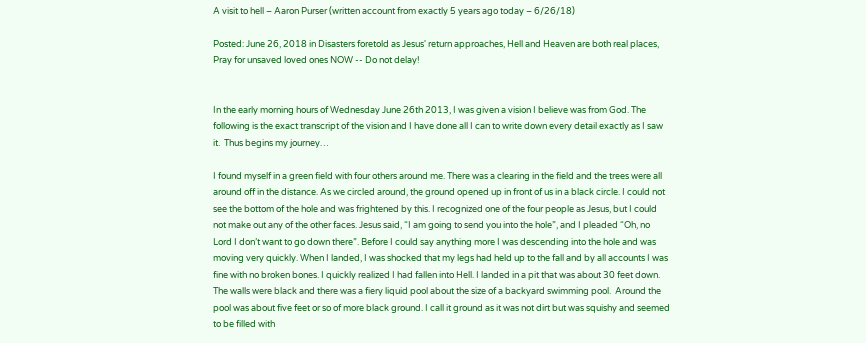A visit to hell – Aaron Purser (written account from exactly 5 years ago today – 6/26/18)

Posted: June 26, 2018 in Disasters foretold as Jesus' return approaches, Hell and Heaven are both real places, Pray for unsaved loved ones NOW -- Do not delay!


In the early morning hours of Wednesday June 26th 2013, I was given a vision I believe was from God. The following is the exact transcript of the vision and I have done all I can to write down every detail exactly as I saw it.  Thus begins my journey…

I found myself in a green field with four others around me. There was a clearing in the field and the trees were all around off in the distance. As we circled around, the ground opened up in front of us in a black circle. I could not see the bottom of the hole and was frightened by this. I recognized one of the four people as Jesus, but I could not make out any of the other faces. Jesus said, “I am going to send you into the hole”, and I pleaded “Oh, no Lord I don’t want to go down there”. Before I could say anything more I was descending into the hole and was moving very quickly. When I landed, I was shocked that my legs had held up to the fall and by all accounts I was fine with no broken bones. I quickly realized I had fallen into Hell. I landed in a pit that was about 30 feet down. The walls were black and there was a fiery liquid pool about the size of a backyard swimming pool.  Around the pool was about five feet or so of more black ground. I call it ground as it was not dirt but was squishy and seemed to be filled with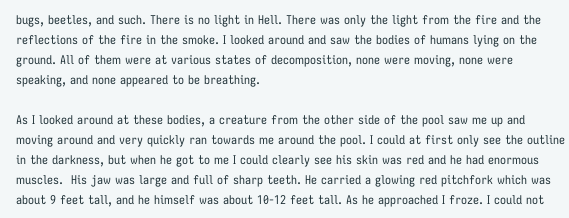bugs, beetles, and such. There is no light in Hell. There was only the light from the fire and the reflections of the fire in the smoke. I looked around and saw the bodies of humans lying on the ground. All of them were at various states of decomposition, none were moving, none were speaking, and none appeared to be breathing.

As I looked around at these bodies, a creature from the other side of the pool saw me up and moving around and very quickly ran towards me around the pool. I could at first only see the outline in the darkness, but when he got to me I could clearly see his skin was red and he had enormous muscles.  His jaw was large and full of sharp teeth. He carried a glowing red pitchfork which was about 9 feet tall, and he himself was about 10-12 feet tall. As he approached I froze. I could not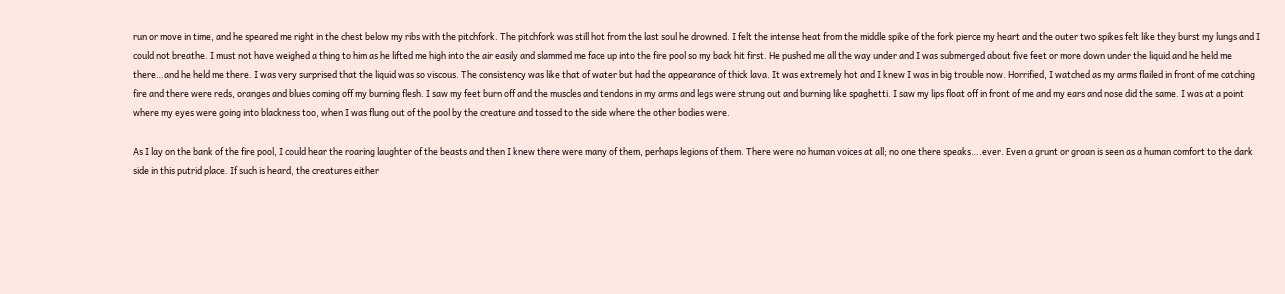run or move in time, and he speared me right in the chest below my ribs with the pitchfork. The pitchfork was still hot from the last soul he drowned. I felt the intense heat from the middle spike of the fork pierce my heart and the outer two spikes felt like they burst my lungs and I could not breathe. I must not have weighed a thing to him as he lifted me high into the air easily and slammed me face up into the fire pool so my back hit first. He pushed me all the way under and I was submerged about five feet or more down under the liquid and he held me there…and he held me there. I was very surprised that the liquid was so viscous. The consistency was like that of water but had the appearance of thick lava. It was extremely hot and I knew I was in big trouble now. Horrified, I watched as my arms flailed in front of me catching fire and there were reds, oranges and blues coming off my burning flesh. I saw my feet burn off and the muscles and tendons in my arms and legs were strung out and burning like spaghetti. I saw my lips float off in front of me and my ears and nose did the same. I was at a point where my eyes were going into blackness too, when I was flung out of the pool by the creature and tossed to the side where the other bodies were.

As I lay on the bank of the fire pool, I could hear the roaring laughter of the beasts and then I knew there were many of them, perhaps legions of them. There were no human voices at all; no one there speaks….ever. Even a grunt or groan is seen as a human comfort to the dark side in this putrid place. If such is heard, the creatures either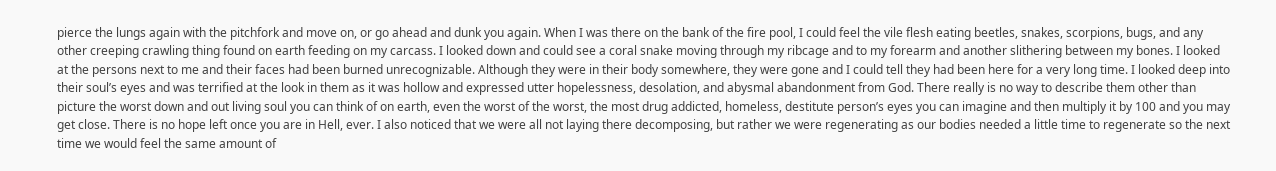pierce the lungs again with the pitchfork and move on, or go ahead and dunk you again. When I was there on the bank of the fire pool, I could feel the vile flesh eating beetles, snakes, scorpions, bugs, and any other creeping crawling thing found on earth feeding on my carcass. I looked down and could see a coral snake moving through my ribcage and to my forearm and another slithering between my bones. I looked at the persons next to me and their faces had been burned unrecognizable. Although they were in their body somewhere, they were gone and I could tell they had been here for a very long time. I looked deep into their soul’s eyes and was terrified at the look in them as it was hollow and expressed utter hopelessness, desolation, and abysmal abandonment from God. There really is no way to describe them other than picture the worst down and out living soul you can think of on earth, even the worst of the worst, the most drug addicted, homeless, destitute person’s eyes you can imagine and then multiply it by 100 and you may get close. There is no hope left once you are in Hell, ever. I also noticed that we were all not laying there decomposing, but rather we were regenerating as our bodies needed a little time to regenerate so the next time we would feel the same amount of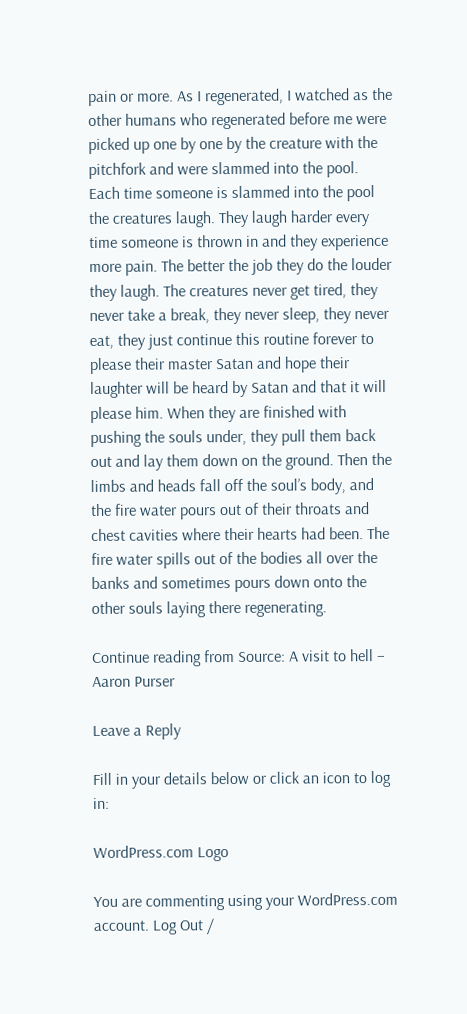pain or more. As I regenerated, I watched as the other humans who regenerated before me were picked up one by one by the creature with the pitchfork and were slammed into the pool. Each time someone is slammed into the pool the creatures laugh. They laugh harder every time someone is thrown in and they experience more pain. The better the job they do the louder they laugh. The creatures never get tired, they never take a break, they never sleep, they never eat, they just continue this routine forever to please their master Satan and hope their laughter will be heard by Satan and that it will please him. When they are finished with pushing the souls under, they pull them back out and lay them down on the ground. Then the limbs and heads fall off the soul’s body, and the fire water pours out of their throats and chest cavities where their hearts had been. The fire water spills out of the bodies all over the banks and sometimes pours down onto the other souls laying there regenerating.

Continue reading from Source: A visit to hell – Aaron Purser

Leave a Reply

Fill in your details below or click an icon to log in:

WordPress.com Logo

You are commenting using your WordPress.com account. Log Out /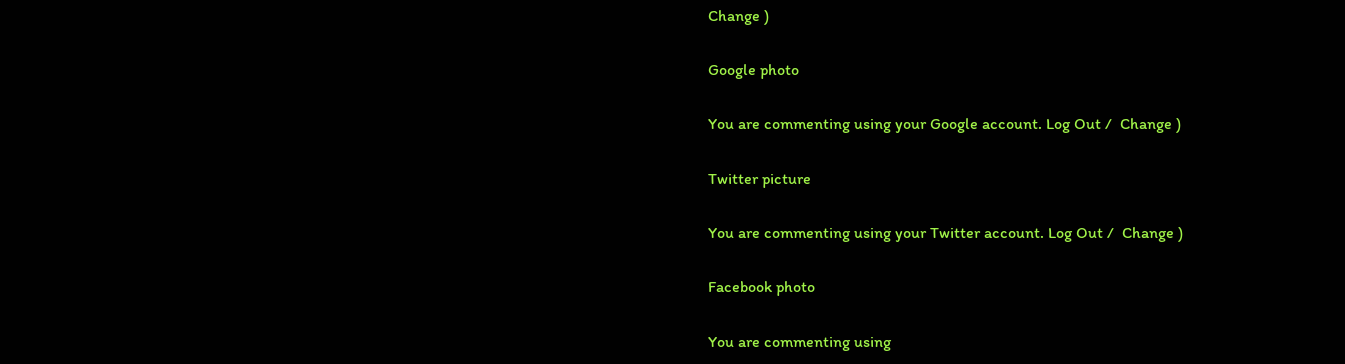Change )

Google photo

You are commenting using your Google account. Log Out /  Change )

Twitter picture

You are commenting using your Twitter account. Log Out /  Change )

Facebook photo

You are commenting using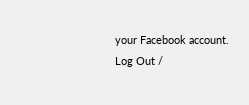your Facebook account. Log Out /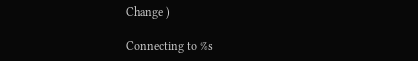Change )

Connecting to %s